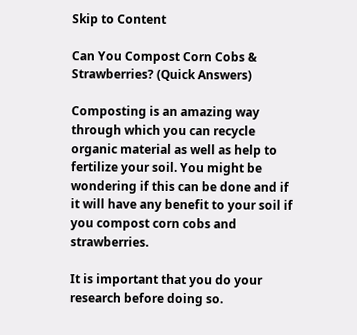Skip to Content

Can You Compost Corn Cobs & Strawberries? (Quick Answers)

Composting is an amazing way through which you can recycle organic material as well as help to fertilize your soil. You might be wondering if this can be done and if it will have any benefit to your soil if you compost corn cobs and strawberries.

It is important that you do your research before doing so.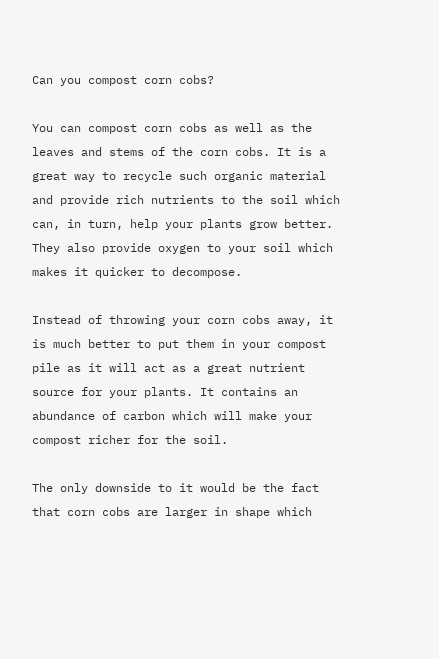Can you compost corn cobs?

You can compost corn cobs as well as the leaves and stems of the corn cobs. It is a great way to recycle such organic material and provide rich nutrients to the soil which can, in turn, help your plants grow better. They also provide oxygen to your soil which makes it quicker to decompose.

Instead of throwing your corn cobs away, it is much better to put them in your compost pile as it will act as a great nutrient source for your plants. It contains an abundance of carbon which will make your compost richer for the soil.

The only downside to it would be the fact that corn cobs are larger in shape which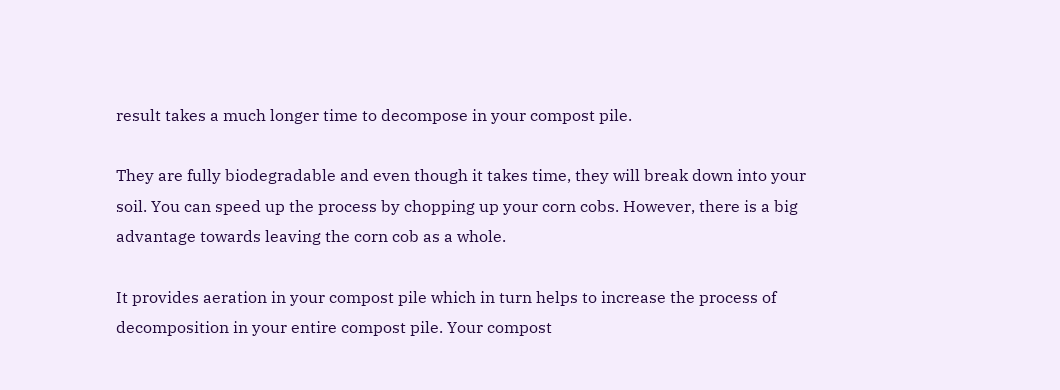result takes a much longer time to decompose in your compost pile.

They are fully biodegradable and even though it takes time, they will break down into your soil. You can speed up the process by chopping up your corn cobs. However, there is a big advantage towards leaving the corn cob as a whole.

It provides aeration in your compost pile which in turn helps to increase the process of decomposition in your entire compost pile. Your compost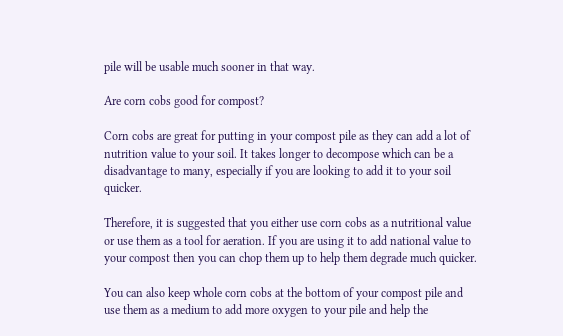pile will be usable much sooner in that way.

Are corn cobs good for compost?

Corn cobs are great for putting in your compost pile as they can add a lot of nutrition value to your soil. It takes longer to decompose which can be a disadvantage to many, especially if you are looking to add it to your soil quicker.

Therefore, it is suggested that you either use corn cobs as a nutritional value or use them as a tool for aeration. If you are using it to add national value to your compost then you can chop them up to help them degrade much quicker.

You can also keep whole corn cobs at the bottom of your compost pile and use them as a medium to add more oxygen to your pile and help the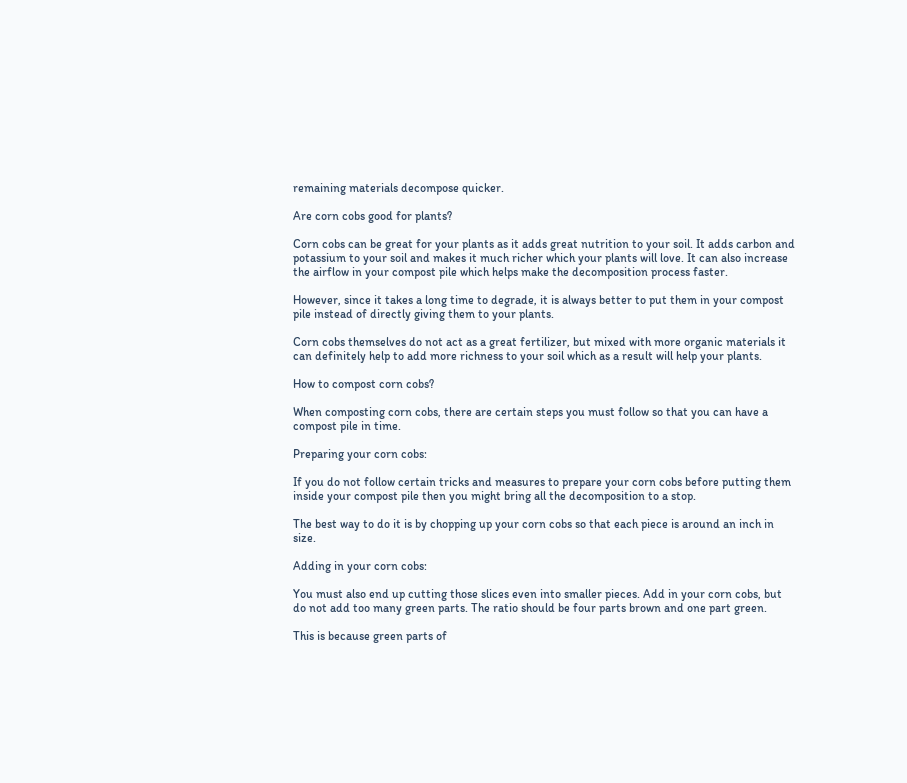remaining materials decompose quicker.

Are corn cobs good for plants?

Corn cobs can be great for your plants as it adds great nutrition to your soil. It adds carbon and potassium to your soil and makes it much richer which your plants will love. It can also increase the airflow in your compost pile which helps make the decomposition process faster.

However, since it takes a long time to degrade, it is always better to put them in your compost pile instead of directly giving them to your plants.

Corn cobs themselves do not act as a great fertilizer, but mixed with more organic materials it can definitely help to add more richness to your soil which as a result will help your plants.

How to compost corn cobs?

When composting corn cobs, there are certain steps you must follow so that you can have a compost pile in time.

Preparing your corn cobs:

If you do not follow certain tricks and measures to prepare your corn cobs before putting them inside your compost pile then you might bring all the decomposition to a stop.

The best way to do it is by chopping up your corn cobs so that each piece is around an inch in size.

Adding in your corn cobs:

You must also end up cutting those slices even into smaller pieces. Add in your corn cobs, but do not add too many green parts. The ratio should be four parts brown and one part green.

This is because green parts of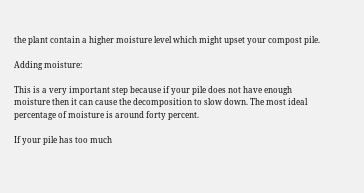the plant contain a higher moisture level which might upset your compost pile.

Adding moisture:

This is a very important step because if your pile does not have enough moisture then it can cause the decomposition to slow down. The most ideal percentage of moisture is around forty percent.

If your pile has too much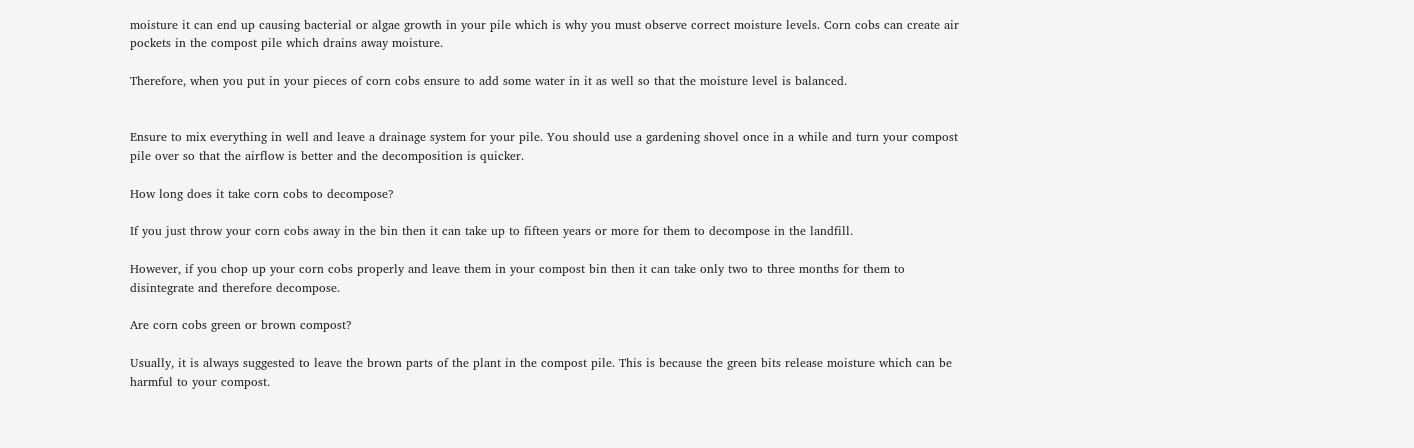moisture it can end up causing bacterial or algae growth in your pile which is why you must observe correct moisture levels. Corn cobs can create air pockets in the compost pile which drains away moisture.

Therefore, when you put in your pieces of corn cobs ensure to add some water in it as well so that the moisture level is balanced.


Ensure to mix everything in well and leave a drainage system for your pile. You should use a gardening shovel once in a while and turn your compost pile over so that the airflow is better and the decomposition is quicker.

How long does it take corn cobs to decompose?

If you just throw your corn cobs away in the bin then it can take up to fifteen years or more for them to decompose in the landfill.

However, if you chop up your corn cobs properly and leave them in your compost bin then it can take only two to three months for them to disintegrate and therefore decompose.

Are corn cobs green or brown compost?

Usually, it is always suggested to leave the brown parts of the plant in the compost pile. This is because the green bits release moisture which can be harmful to your compost.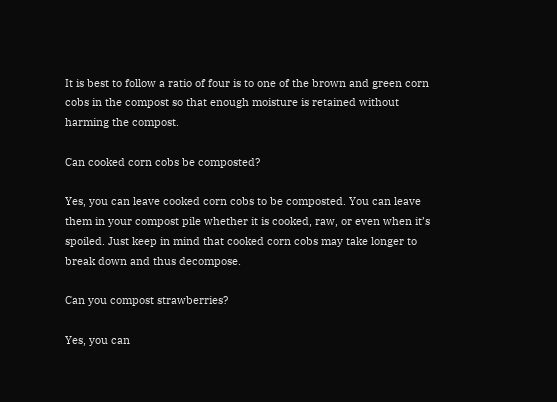It is best to follow a ratio of four is to one of the brown and green corn cobs in the compost so that enough moisture is retained without harming the compost.

Can cooked corn cobs be composted?

Yes, you can leave cooked corn cobs to be composted. You can leave them in your compost pile whether it is cooked, raw, or even when it’s spoiled. Just keep in mind that cooked corn cobs may take longer to break down and thus decompose.

Can you compost strawberries?

Yes, you can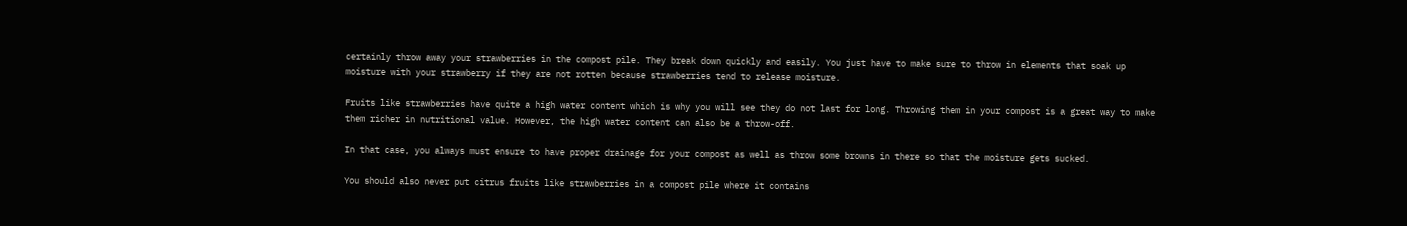certainly throw away your strawberries in the compost pile. They break down quickly and easily. You just have to make sure to throw in elements that soak up moisture with your strawberry if they are not rotten because strawberries tend to release moisture.

Fruits like strawberries have quite a high water content which is why you will see they do not last for long. Throwing them in your compost is a great way to make them richer in nutritional value. However, the high water content can also be a throw-off.

In that case, you always must ensure to have proper drainage for your compost as well as throw some browns in there so that the moisture gets sucked.

You should also never put citrus fruits like strawberries in a compost pile where it contains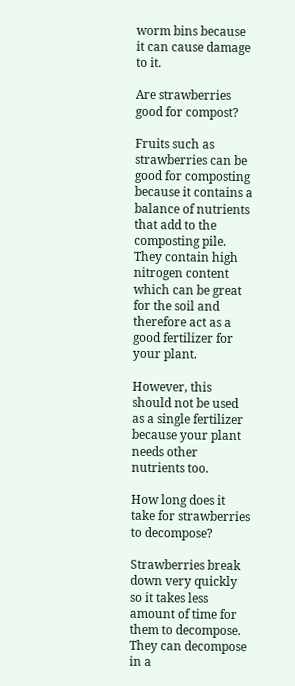worm bins because it can cause damage to it.

Are strawberries good for compost?

Fruits such as strawberries can be good for composting because it contains a balance of nutrients that add to the composting pile. They contain high nitrogen content which can be great for the soil and therefore act as a good fertilizer for your plant.

However, this should not be used as a single fertilizer because your plant needs other nutrients too.

How long does it take for strawberries to decompose?

Strawberries break down very quickly so it takes less amount of time for them to decompose. They can decompose in a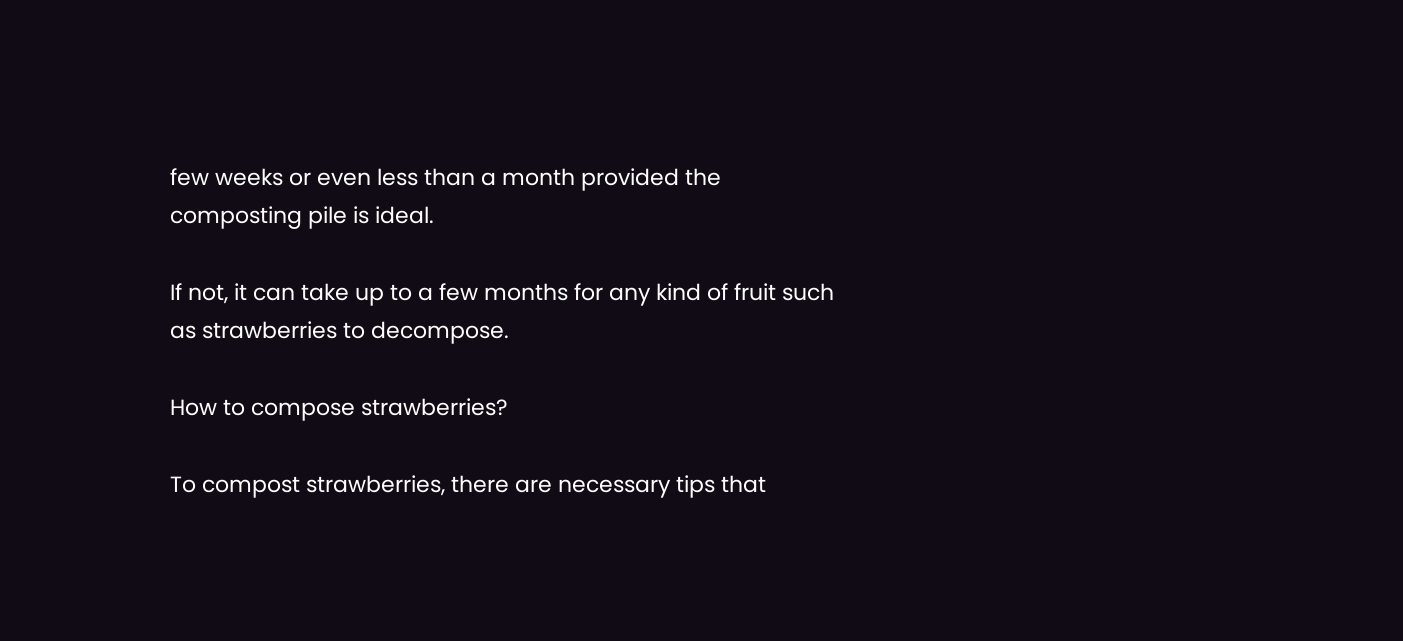few weeks or even less than a month provided the composting pile is ideal.

If not, it can take up to a few months for any kind of fruit such as strawberries to decompose.

How to compose strawberries?

To compost strawberries, there are necessary tips that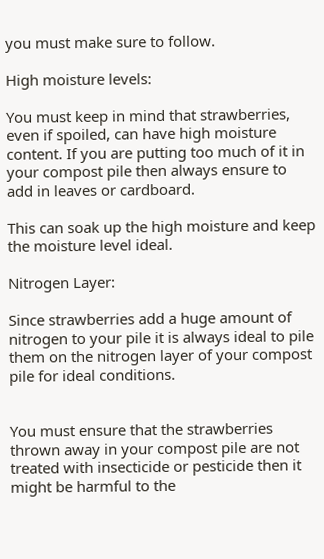you must make sure to follow.

High moisture levels:

You must keep in mind that strawberries, even if spoiled, can have high moisture content. If you are putting too much of it in your compost pile then always ensure to add in leaves or cardboard.

This can soak up the high moisture and keep the moisture level ideal.

Nitrogen Layer:

Since strawberries add a huge amount of nitrogen to your pile it is always ideal to pile them on the nitrogen layer of your compost pile for ideal conditions.


You must ensure that the strawberries thrown away in your compost pile are not treated with insecticide or pesticide then it might be harmful to the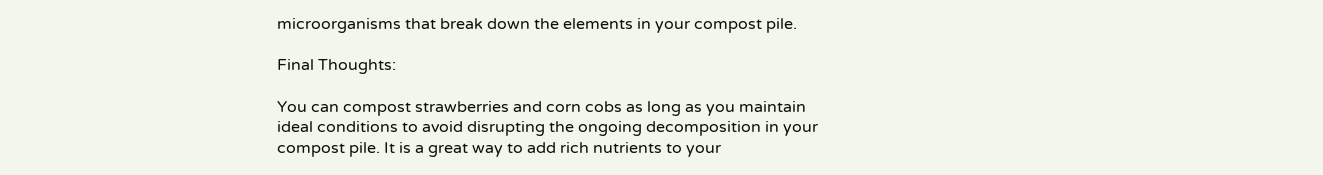microorganisms that break down the elements in your compost pile.

Final Thoughts:

You can compost strawberries and corn cobs as long as you maintain ideal conditions to avoid disrupting the ongoing decomposition in your compost pile. It is a great way to add rich nutrients to your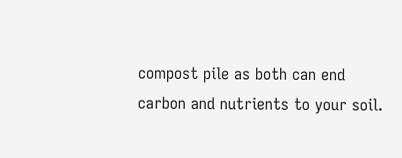compost pile as both can end carbon and nutrients to your soil.